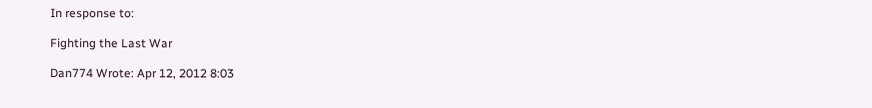In response to:

Fighting the Last War

Dan774 Wrote: Apr 12, 2012 8:03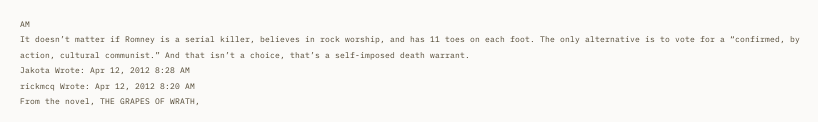AM
It doesn’t matter if Romney is a serial killer, believes in rock worship, and has 11 toes on each foot. The only alternative is to vote for a “confirmed, by action, cultural communist.” And that isn’t a choice, that’s a self-imposed death warrant.
Jakota Wrote: Apr 12, 2012 8:28 AM
rickmcq Wrote: Apr 12, 2012 8:20 AM
From the novel, THE GRAPES OF WRATH,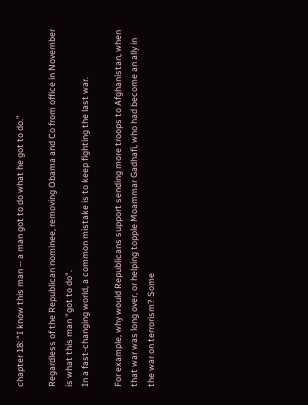chapter 18: “I know this man -- a man got to do what he got to do.”

Regardless of the Republican nominee, removing Obama and Co from office in November is what this man "got to do".
In a fast-changing world, a common mistake is to keep fighting the last war.

For example, why would Republicans support sending more troops to Afghanistan, when that war was long over, or helping topple Moammar Gadhafi, who had become an ally in the war on terrorism? Some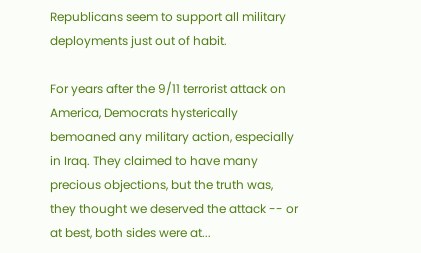Republicans seem to support all military deployments just out of habit.

For years after the 9/11 terrorist attack on America, Democrats hysterically bemoaned any military action, especially in Iraq. They claimed to have many precious objections, but the truth was, they thought we deserved the attack -- or at best, both sides were at...